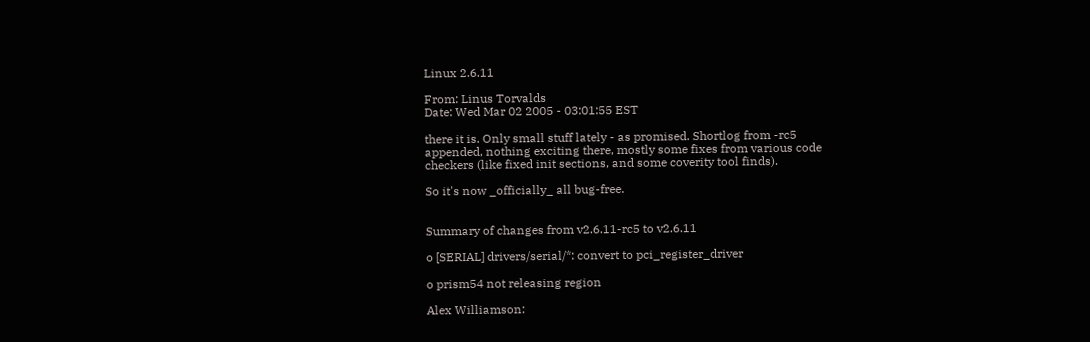Linux 2.6.11

From: Linus Torvalds
Date: Wed Mar 02 2005 - 03:01:55 EST

there it is. Only small stuff lately - as promised. Shortlog from -rc5
appended, nothing exciting there, mostly some fixes from various code
checkers (like fixed init sections, and some coverity tool finds).

So it's now _officially_ all bug-free.


Summary of changes from v2.6.11-rc5 to v2.6.11

o [SERIAL] drivers/serial/*: convert to pci_register_driver

o prism54 not releasing region

Alex Williamson: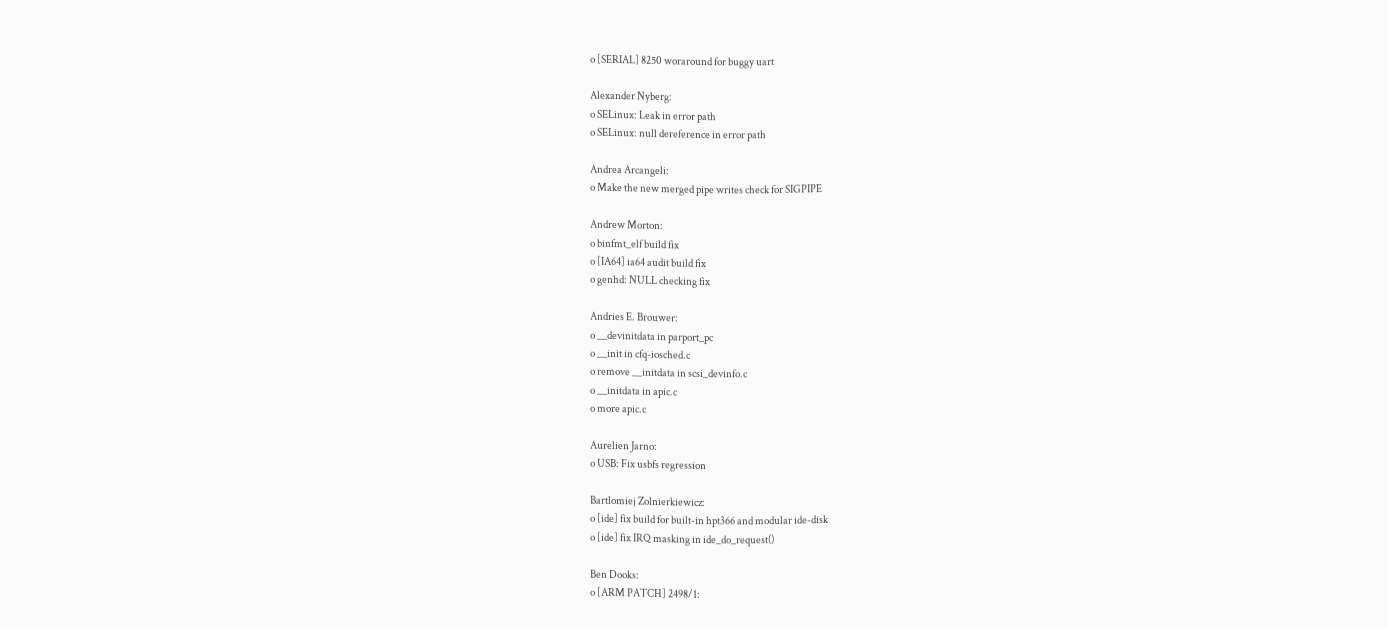o [SERIAL] 8250 woraround for buggy uart

Alexander Nyberg:
o SELinux: Leak in error path
o SELinux: null dereference in error path

Andrea Arcangeli:
o Make the new merged pipe writes check for SIGPIPE

Andrew Morton:
o binfmt_elf build fix
o [IA64] ia64 audit build fix
o genhd: NULL checking fix

Andries E. Brouwer:
o __devinitdata in parport_pc
o __init in cfq-iosched.c
o remove __initdata in scsi_devinfo.c
o __initdata in apic.c
o more apic.c

Aurelien Jarno:
o USB: Fix usbfs regression

Bartlomiej Zolnierkiewicz:
o [ide] fix build for built-in hpt366 and modular ide-disk
o [ide] fix IRQ masking in ide_do_request()

Ben Dooks:
o [ARM PATCH] 2498/1: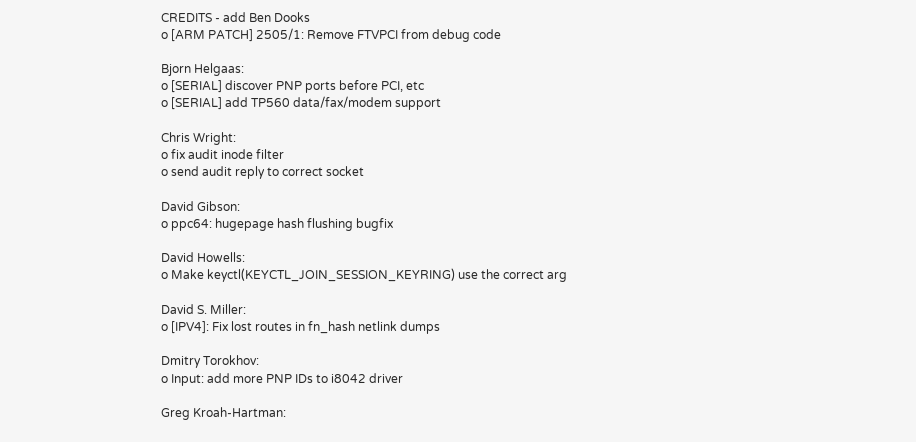CREDITS - add Ben Dooks
o [ARM PATCH] 2505/1: Remove FTVPCI from debug code

Bjorn Helgaas:
o [SERIAL] discover PNP ports before PCI, etc
o [SERIAL] add TP560 data/fax/modem support

Chris Wright:
o fix audit inode filter
o send audit reply to correct socket

David Gibson:
o ppc64: hugepage hash flushing bugfix

David Howells:
o Make keyctl(KEYCTL_JOIN_SESSION_KEYRING) use the correct arg

David S. Miller:
o [IPV4]: Fix lost routes in fn_hash netlink dumps

Dmitry Torokhov:
o Input: add more PNP IDs to i8042 driver

Greg Kroah-Hartman: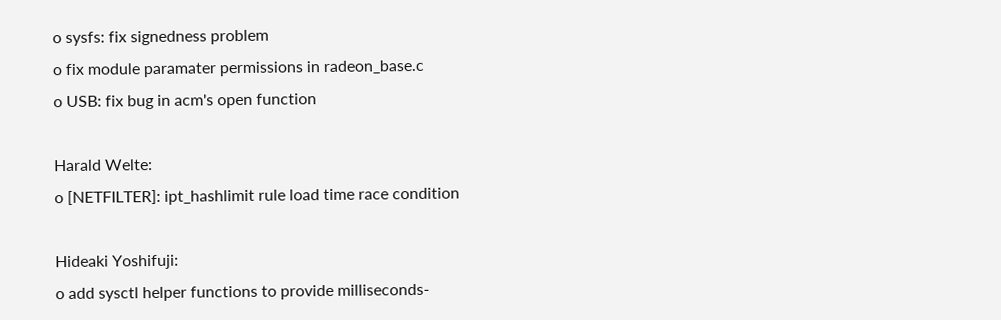o sysfs: fix signedness problem
o fix module paramater permissions in radeon_base.c
o USB: fix bug in acm's open function

Harald Welte:
o [NETFILTER]: ipt_hashlimit rule load time race condition

Hideaki Yoshifuji:
o add sysctl helper functions to provide milliseconds-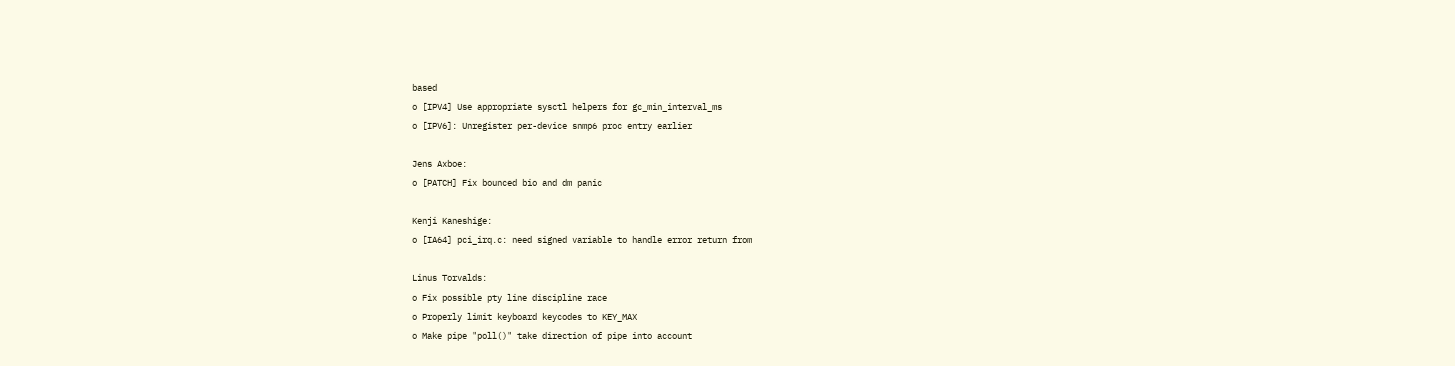based
o [IPV4] Use appropriate sysctl helpers for gc_min_interval_ms
o [IPV6]: Unregister per-device snmp6 proc entry earlier

Jens Axboe:
o [PATCH] Fix bounced bio and dm panic

Kenji Kaneshige:
o [IA64] pci_irq.c: need signed variable to handle error return from

Linus Torvalds:
o Fix possible pty line discipline race
o Properly limit keyboard keycodes to KEY_MAX
o Make pipe "poll()" take direction of pipe into account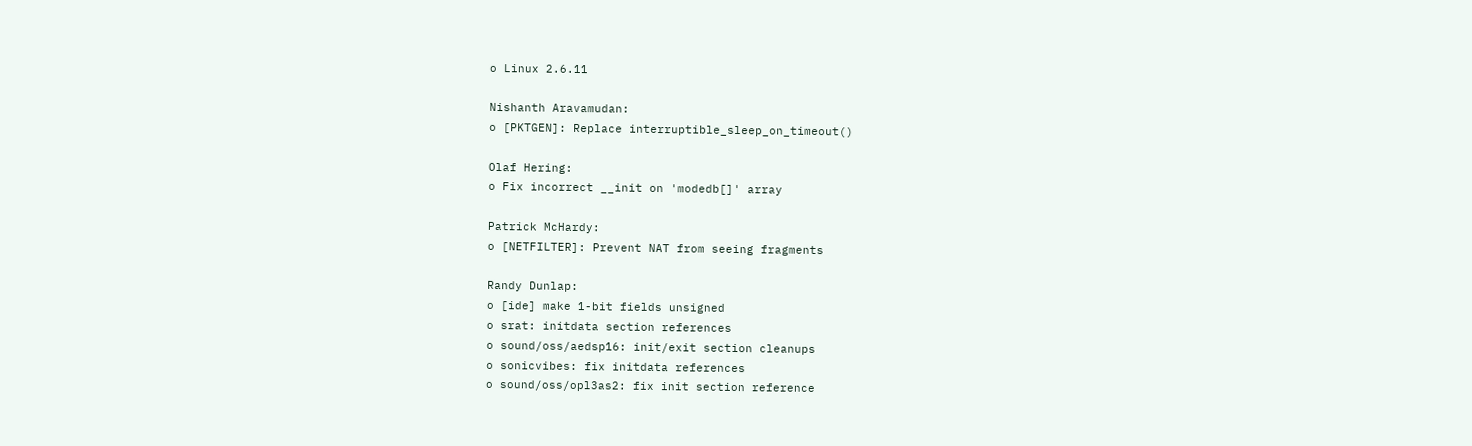o Linux 2.6.11

Nishanth Aravamudan:
o [PKTGEN]: Replace interruptible_sleep_on_timeout()

Olaf Hering:
o Fix incorrect __init on 'modedb[]' array

Patrick McHardy:
o [NETFILTER]: Prevent NAT from seeing fragments

Randy Dunlap:
o [ide] make 1-bit fields unsigned
o srat: initdata section references
o sound/oss/aedsp16: init/exit section cleanups
o sonicvibes: fix initdata references
o sound/oss/opl3as2: fix init section reference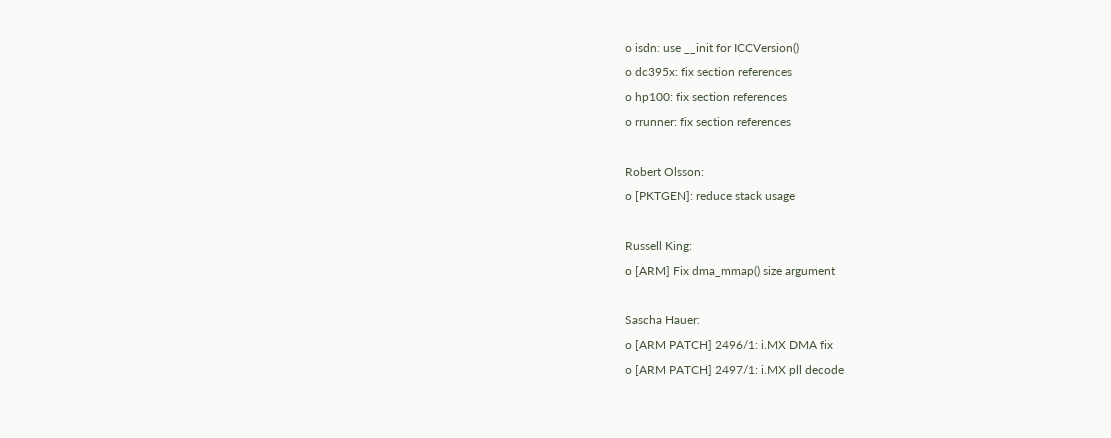o isdn: use __init for ICCVersion()
o dc395x: fix section references
o hp100: fix section references
o rrunner: fix section references

Robert Olsson:
o [PKTGEN]: reduce stack usage

Russell King:
o [ARM] Fix dma_mmap() size argument

Sascha Hauer:
o [ARM PATCH] 2496/1: i.MX DMA fix
o [ARM PATCH] 2497/1: i.MX pll decode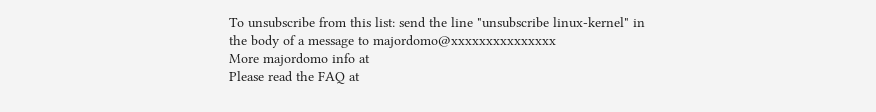To unsubscribe from this list: send the line "unsubscribe linux-kernel" in
the body of a message to majordomo@xxxxxxxxxxxxxxx
More majordomo info at
Please read the FAQ at